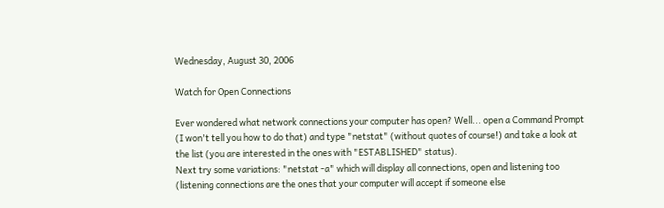Wednesday, August 30, 2006

Watch for Open Connections

Ever wondered what network connections your computer has open? Well... open a Command Prompt (I won't tell you how to do that) and type "netstat" (without quotes of course!) and take a look at the list (you are interested in the ones with "ESTABLISHED" status).
Next try some variations: "netstat -a" which will display all connections, open and listening too (listening connections are the ones that your computer will accept if someone else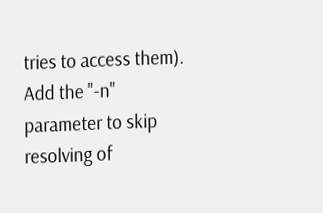tries to access them). Add the "-n" parameter to skip resolving of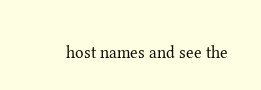host names and see the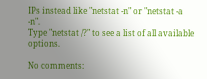IPs instead like "netstat -n" or "netstat -a -n".
Type "netstat /?" to see a list of all available options.

No comments: